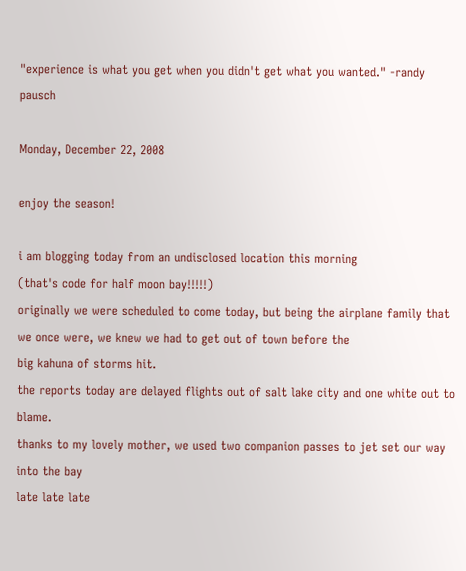"experience is what you get when you didn't get what you wanted." -randy pausch

Monday, December 22, 2008

enjoy the season!

i am blogging today from an undisclosed location this morning
(that's code for half moon bay!!!!!)
originally we were scheduled to come today, but being the airplane family that we once were, we knew we had to get out of town before the
big kahuna of storms hit.
the reports today are delayed flights out of salt lake city and one white out to blame.
thanks to my lovely mother, we used two companion passes to jet set our way into the bay
late late late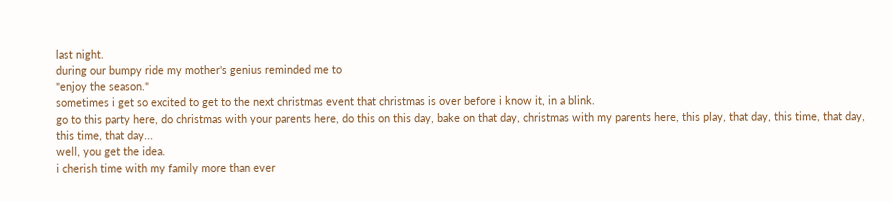last night.
during our bumpy ride my mother's genius reminded me to
"enjoy the season."
sometimes i get so excited to get to the next christmas event that christmas is over before i know it, in a blink.
go to this party here, do christmas with your parents here, do this on this day, bake on that day, christmas with my parents here, this play, that day, this time, that day, this time, that day...
well, you get the idea.
i cherish time with my family more than ever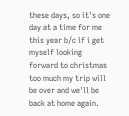these days, so it's one day at a time for me this year b/c if i get myself looking forward to christmas too much my trip will be over and we'll be back at home again.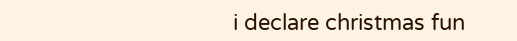i declare christmas fun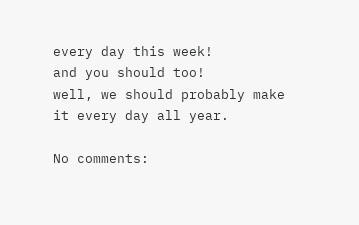every day this week!
and you should too!
well, we should probably make it every day all year.

No comments: